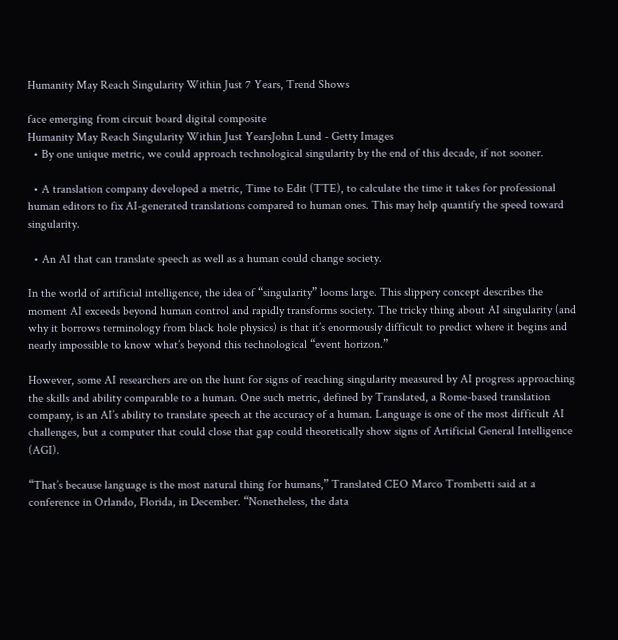Humanity May Reach Singularity Within Just 7 Years, Trend Shows

face emerging from circuit board digital composite
Humanity May Reach Singularity Within Just YearsJohn Lund - Getty Images
  • By one unique metric, we could approach technological singularity by the end of this decade, if not sooner.

  • A translation company developed a metric, Time to Edit (TTE), to calculate the time it takes for professional human editors to fix AI-generated translations compared to human ones. This may help quantify the speed toward singularity.

  • An AI that can translate speech as well as a human could change society.

In the world of artificial intelligence, the idea of “singularity” looms large. This slippery concept describes the moment AI exceeds beyond human control and rapidly transforms society. The tricky thing about AI singularity (and why it borrows terminology from black hole physics) is that it’s enormously difficult to predict where it begins and nearly impossible to know what’s beyond this technological “event horizon.”

However, some AI researchers are on the hunt for signs of reaching singularity measured by AI progress approaching the skills and ability comparable to a human. One such metric, defined by Translated, a Rome-based translation company, is an AI’s ability to translate speech at the accuracy of a human. Language is one of the most difficult AI challenges, but a computer that could close that gap could theoretically show signs of Artificial General Intelligence (AGI).

“That’s because language is the most natural thing for humans,” Translated CEO Marco Trombetti said at a conference in Orlando, Florida, in December. “Nonetheless, the data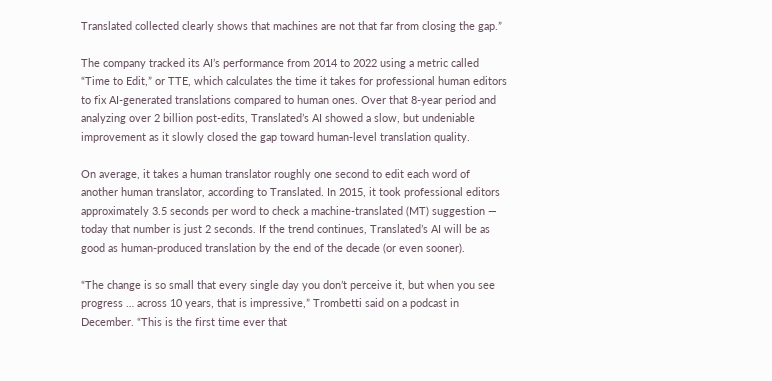Translated collected clearly shows that machines are not that far from closing the gap.”

The company tracked its AI’s performance from 2014 to 2022 using a metric called “Time to Edit,” or TTE, which calculates the time it takes for professional human editors to fix AI-generated translations compared to human ones. Over that 8-year period and analyzing over 2 billion post-edits, Translated’s AI showed a slow, but undeniable improvement as it slowly closed the gap toward human-level translation quality.

On average, it takes a human translator roughly one second to edit each word of another human translator, according to Translated. In 2015, it took professional editors approximately 3.5 seconds per word to check a machine-translated (MT) suggestion — today that number is just 2 seconds. If the trend continues, Translated’s AI will be as good as human-produced translation by the end of the decade (or even sooner).

“The change is so small that every single day you don’t perceive it, but when you see progress … across 10 years, that is impressive,” Trombetti said on a podcast in December. “This is the first time ever that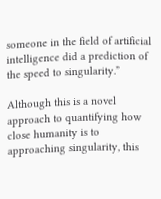someone in the field of artificial intelligence did a prediction of the speed to singularity.”

Although this is a novel approach to quantifying how close humanity is to approaching singularity, this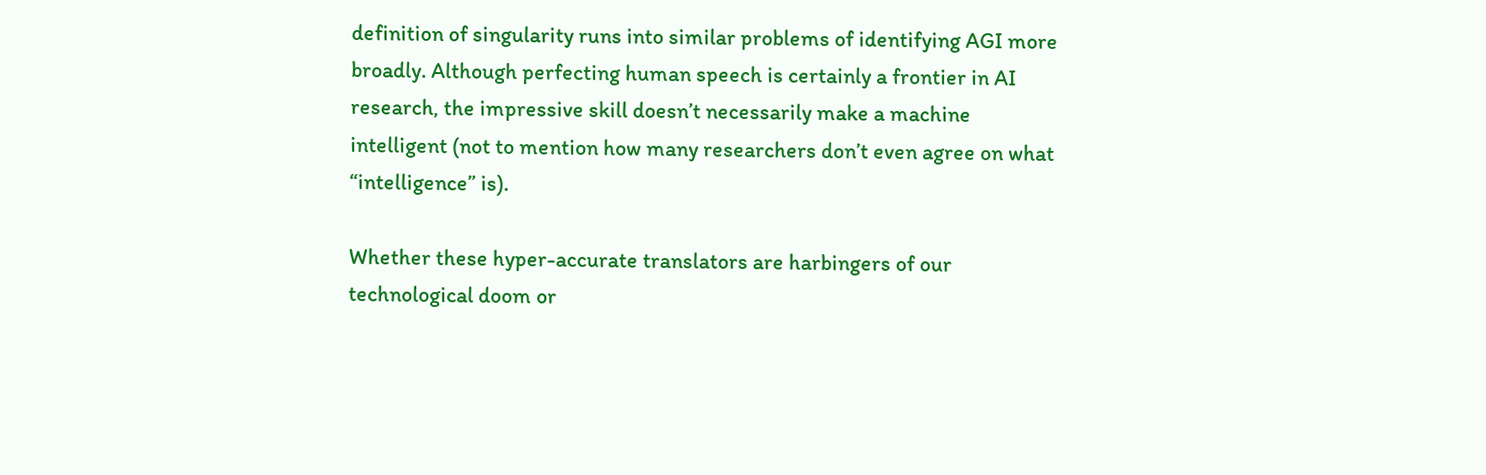definition of singularity runs into similar problems of identifying AGI more broadly. Although perfecting human speech is certainly a frontier in AI research, the impressive skill doesn’t necessarily make a machine intelligent (not to mention how many researchers don’t even agree on what “intelligence” is).

Whether these hyper-accurate translators are harbingers of our technological doom or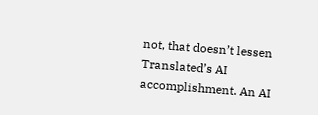not, that doesn’t lessen Translated’s AI accomplishment. An AI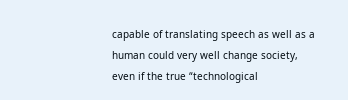capable of translating speech as well as a human could very well change society, even if the true “technological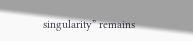singularity” remains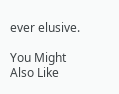ever elusive.

You Might Also Like